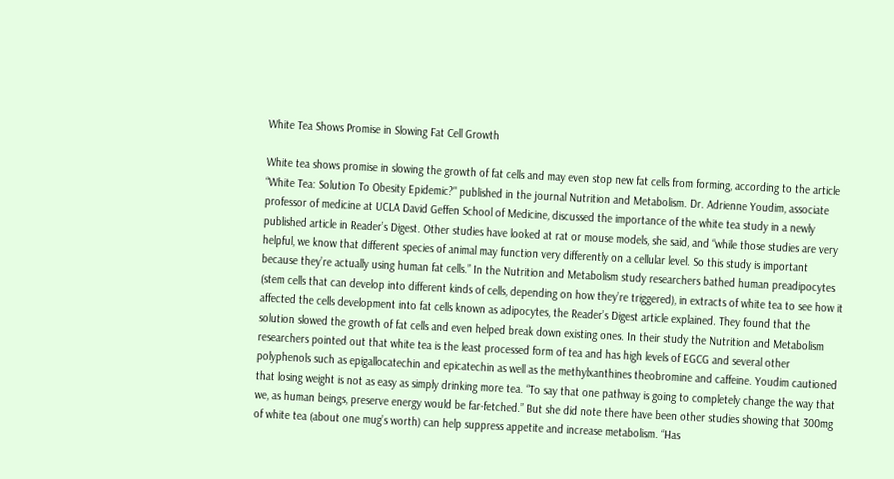White Tea Shows Promise in Slowing Fat Cell Growth

White tea shows promise in slowing the growth of fat cells and may even stop new fat cells from forming, according to the article “White Tea: Solution To Obesity Epidemic?" published in the journal Nutrition and Metabolism. Dr. Adrienne Youdim, associate professor of medicine at UCLA David Geffen School of Medicine, discussed the importance of the white tea study in a newly published article in Reader’s Digest. Other studies have looked at rat or mouse models, she said, and “while those studies are very helpful, we know that different species of animal may function very differently on a cellular level. So this study is important because they’re actually using human fat cells.” In the Nutrition and Metabolism study researchers bathed human preadipocytes (stem cells that can develop into different kinds of cells, depending on how they’re triggered), in extracts of white tea to see how it affected the cells development into fat cells known as adipocytes, the Reader’s Digest article explained. They found that the solution slowed the growth of fat cells and even helped break down existing ones. In their study the Nutrition and Metabolism researchers pointed out that white tea is the least processed form of tea and has high levels of EGCG and several other polyphenols such as epigallocatechin and epicatechin as well as the methylxanthines theobromine and caffeine. Youdim cautioned that losing weight is not as easy as simply drinking more tea. “To say that one pathway is going to completely change the way that we, as human beings, preserve energy would be far-fetched.” But she did note there have been other studies showing that 300mg of white tea (about one mug’s worth) can help suppress appetite and increase metabolism. “Has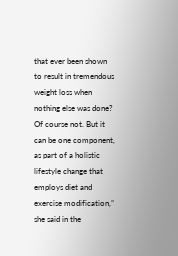that ever been shown to result in tremendous weight loss when nothing else was done? Of course not. But it can be one component, as part of a holistic lifestyle change that employs diet and exercise modification,” she said in the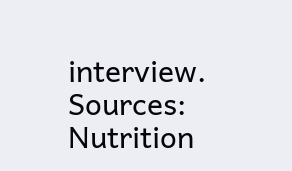interview. Sources: Nutrition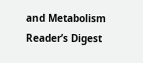and Metabolism Reader’s Digest